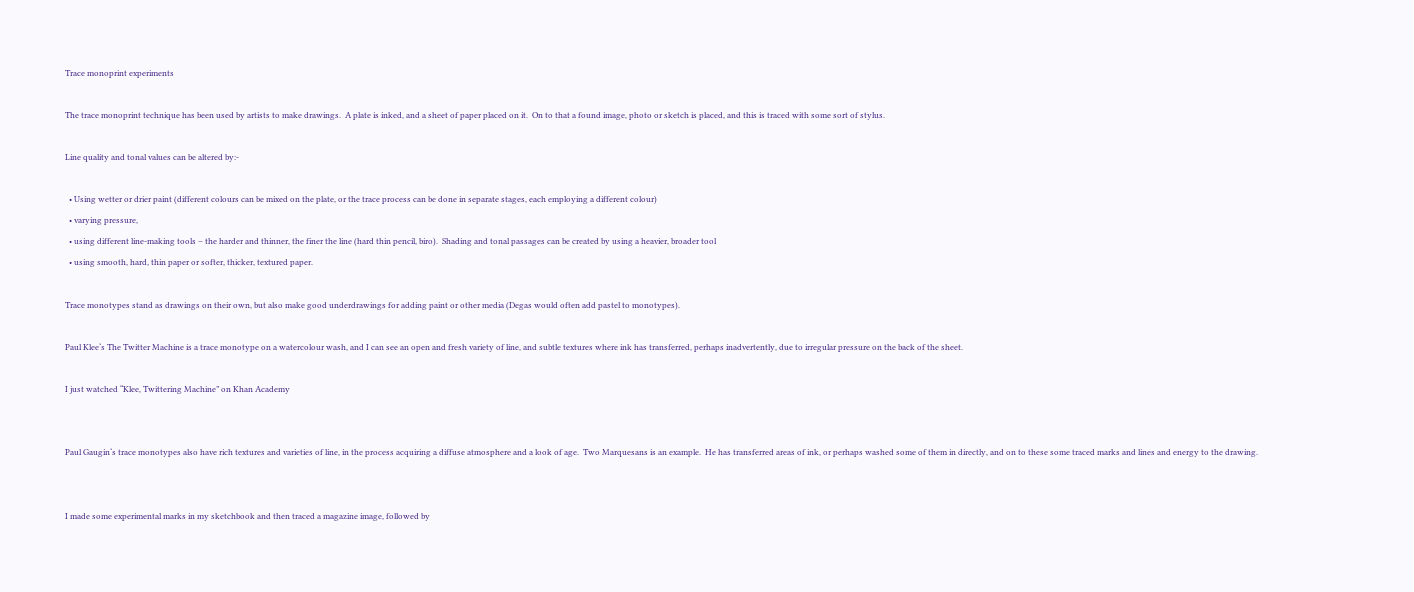Trace monoprint experiments

The trace monoprint technique has been used by artists to make drawings.  A plate is inked, and a sheet of paper placed on it.  On to that a found image, photo or sketch is placed, and this is traced with some sort of stylus.

Line quality and tonal values can be altered by:-

  • Using wetter or drier paint (different colours can be mixed on the plate, or the trace process can be done in separate stages, each employing a different colour)
  • varying pressure,
  • using different line-making tools – the harder and thinner, the finer the line (hard thin pencil, biro).  Shading and tonal passages can be created by using a heavier, broader tool
  • using smooth, hard, thin paper or softer, thicker, textured paper.

Trace monotypes stand as drawings on their own, but also make good underdrawings for adding paint or other media (Degas would often add pastel to monotypes).

Paul Klee‘s The Twitter Machine is a trace monotype on a watercolour wash, and I can see an open and fresh variety of line, and subtle textures where ink has transferred, perhaps inadvertently, due to irregular pressure on the back of the sheet.

I just watched “Klee, Twittering Machine” on Khan Academy


Paul Gaugin‘s trace monotypes also have rich textures and varieties of line, in the process acquiring a diffuse atmosphere and a look of age.  Two Marquesans is an example.  He has transferred areas of ink, or perhaps washed some of them in directly, and on to these some traced marks and lines and energy to the drawing.


I made some experimental marks in my sketchbook and then traced a magazine image, followed by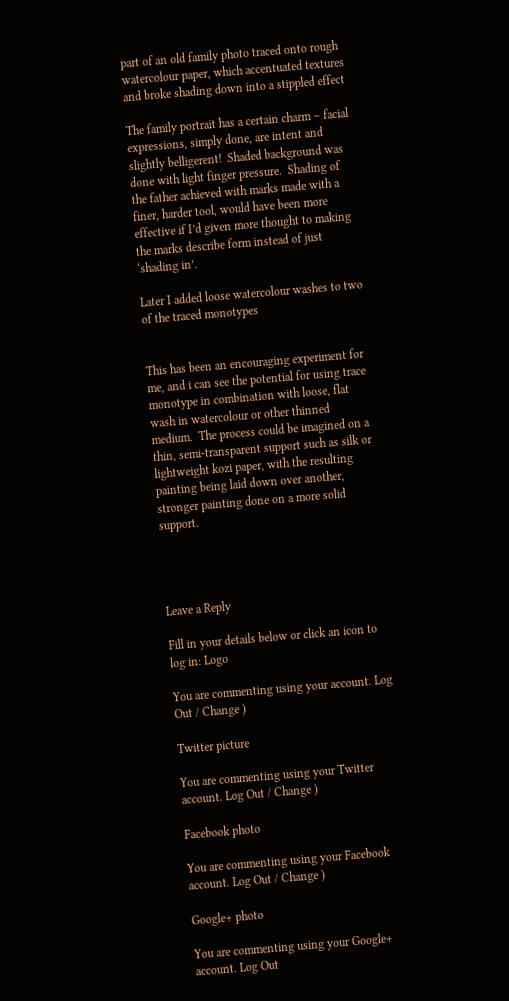part of an old family photo traced onto rough watercolour paper, which accentuated textures and broke shading down into a stippled effect

The family portrait has a certain charm – facial expressions, simply done, are intent and slightly belligerent!  Shaded background was done with light finger pressure.  Shading of the father achieved with marks made with a finer, harder tool, would have been more effective if I’d given more thought to making the marks describe form instead of just ‘shading in’.

Later I added loose watercolour washes to two of the traced monotypes


This has been an encouraging experiment for me, and i can see the potential for using trace monotype in combination with loose, flat wash in watercolour or other thinned medium.  The process could be imagined on a thin, semi-transparent support such as silk or lightweight kozi paper, with the resulting painting being laid down over another, stronger painting done on a more solid support.




Leave a Reply

Fill in your details below or click an icon to log in: Logo

You are commenting using your account. Log Out / Change )

Twitter picture

You are commenting using your Twitter account. Log Out / Change )

Facebook photo

You are commenting using your Facebook account. Log Out / Change )

Google+ photo

You are commenting using your Google+ account. Log Out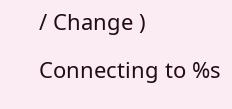/ Change )

Connecting to %s